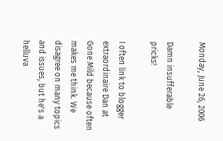Monday, June 26, 2006

Damn insufferable pricks!

I often link to blogger extraordinaire Dan at Gone Mild because often makes me think. We disagree on many topics and issues, but he's a helluva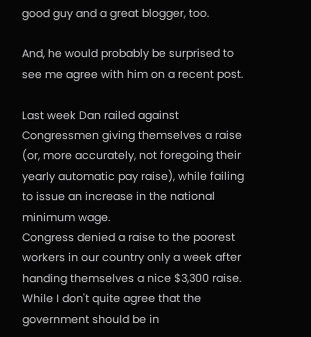good guy and a great blogger, too.

And, he would probably be surprised to see me agree with him on a recent post.

Last week Dan railed against Congressmen giving themselves a raise (or, more accurately, not foregoing their yearly automatic pay raise), while failing to issue an increase in the national minimum wage.
Congress denied a raise to the poorest workers in our country only a week after handing themselves a nice $3,300 raise.
While I don't quite agree that the government should be in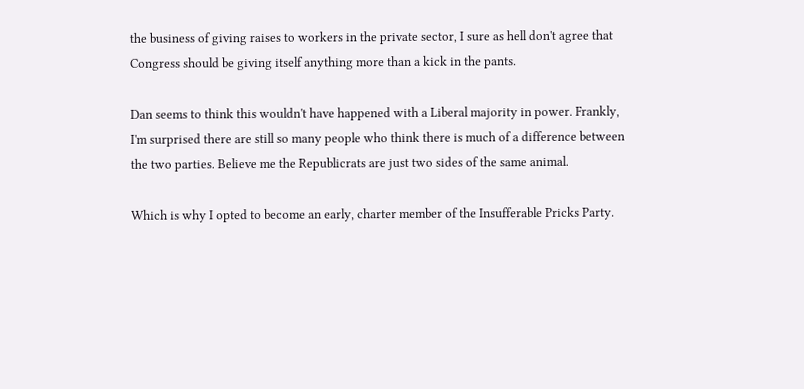the business of giving raises to workers in the private sector, I sure as hell don't agree that Congress should be giving itself anything more than a kick in the pants.

Dan seems to think this wouldn't have happened with a Liberal majority in power. Frankly, I'm surprised there are still so many people who think there is much of a difference between the two parties. Believe me the Republicrats are just two sides of the same animal.

Which is why I opted to become an early, charter member of the Insufferable Pricks Party.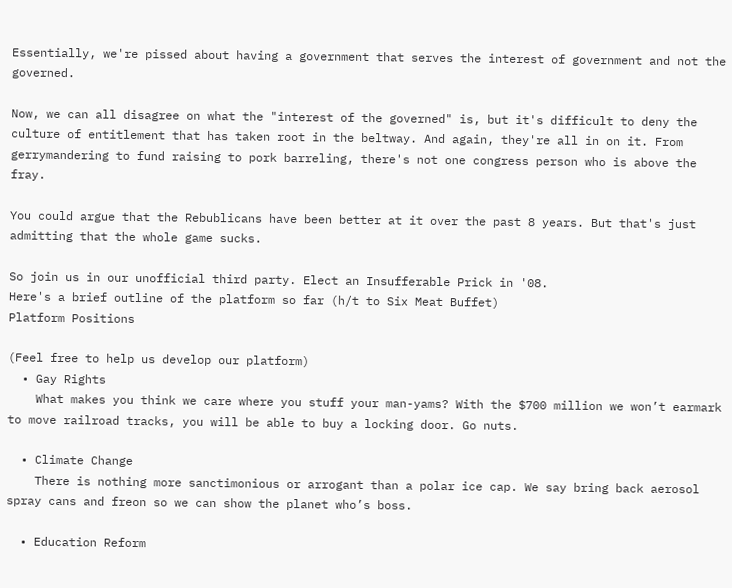Essentially, we're pissed about having a government that serves the interest of government and not the governed.

Now, we can all disagree on what the "interest of the governed" is, but it's difficult to deny the culture of entitlement that has taken root in the beltway. And again, they're all in on it. From gerrymandering to fund raising to pork barreling, there's not one congress person who is above the fray.

You could argue that the Rebublicans have been better at it over the past 8 years. But that's just admitting that the whole game sucks.

So join us in our unofficial third party. Elect an Insufferable Prick in '08.
Here's a brief outline of the platform so far (h/t to Six Meat Buffet)
Platform Positions

(Feel free to help us develop our platform)
  • Gay Rights
    What makes you think we care where you stuff your man-yams? With the $700 million we won’t earmark to move railroad tracks, you will be able to buy a locking door. Go nuts.

  • Climate Change
    There is nothing more sanctimonious or arrogant than a polar ice cap. We say bring back aerosol spray cans and freon so we can show the planet who’s boss.

  • Education Reform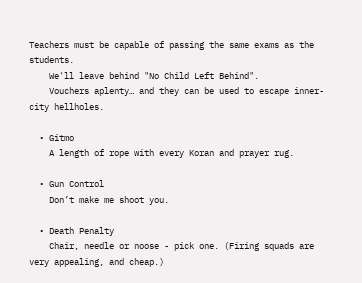Teachers must be capable of passing the same exams as the students.
    We'll leave behind "No Child Left Behind".
    Vouchers aplenty… and they can be used to escape inner-city hellholes.

  • Gitmo
    A length of rope with every Koran and prayer rug.

  • Gun Control
    Don’t make me shoot you.

  • Death Penalty
    Chair, needle or noose - pick one. (Firing squads are very appealing, and cheap.)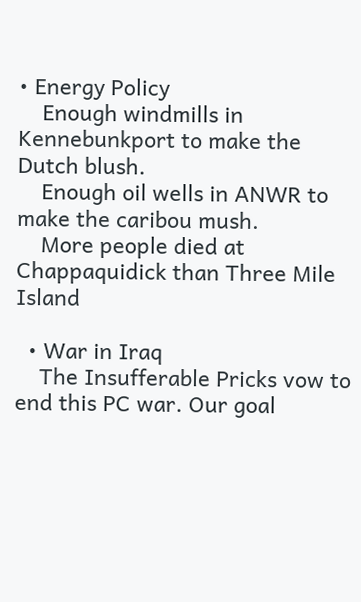• Energy Policy
    Enough windmills in Kennebunkport to make the Dutch blush.
    Enough oil wells in ANWR to make the caribou mush.
    More people died at Chappaquidick than Three Mile Island

  • War in Iraq
    The Insufferable Pricks vow to end this PC war. Our goal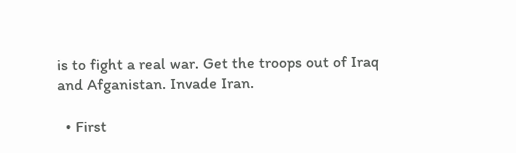is to fight a real war. Get the troops out of Iraq and Afganistan. Invade Iran.

  • First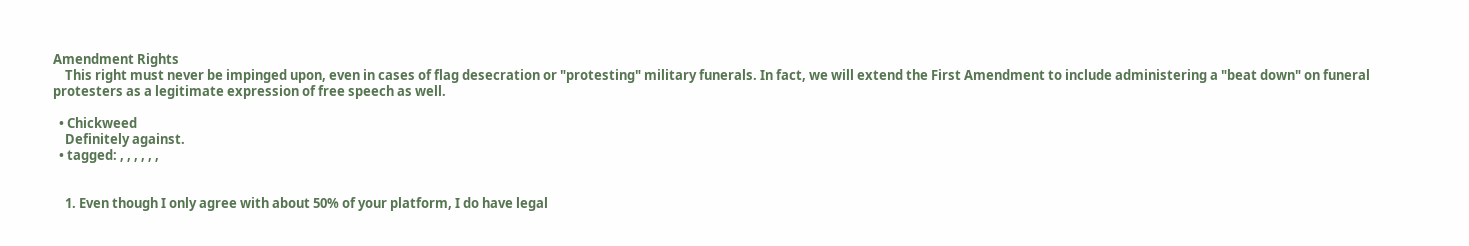Amendment Rights
    This right must never be impinged upon, even in cases of flag desecration or "protesting" military funerals. In fact, we will extend the First Amendment to include administering a "beat down" on funeral protesters as a legitimate expression of free speech as well.

  • Chickweed
    Definitely against.
  • tagged: , , , , , ,


    1. Even though I only agree with about 50% of your platform, I do have legal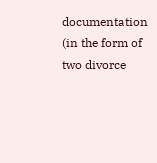documentation (in the form of two divorce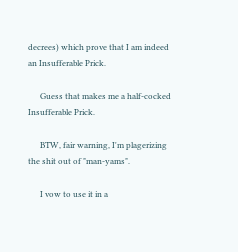decrees) which prove that I am indeed an Insufferable Prick.

      Guess that makes me a half-cocked Insufferable Prick.

      BTW, fair warning, I'm plagerizing the shit out of "man-yams".

      I vow to use it in a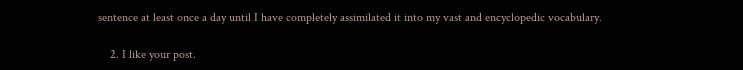sentence at least once a day until I have completely assimilated it into my vast and encyclopedic vocabulary.

    2. I like your post.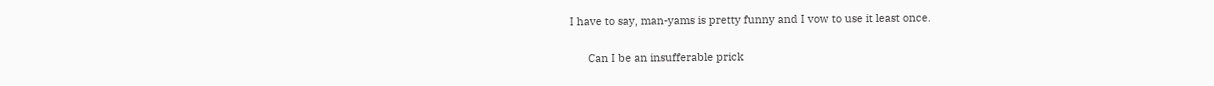I have to say, man-yams is pretty funny and I vow to use it least once.

      Can I be an insufferable prick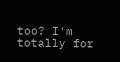too? I'm totally for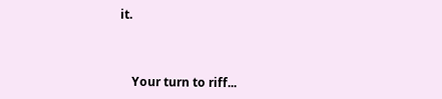it.



    Your turn to riff...